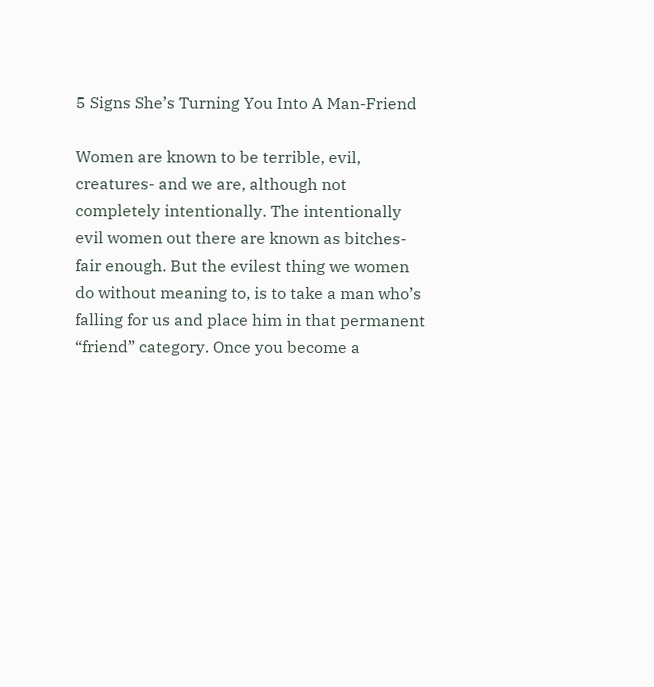5 Signs She’s Turning You Into A Man-Friend

Women are known to be terrible, evil, creatures- and we are, although not completely intentionally. The intentionally evil women out there are known as bitches- fair enough. But the evilest thing we women do without meaning to, is to take a man who’s falling for us and place him in that permanent “friend” category. Once you become a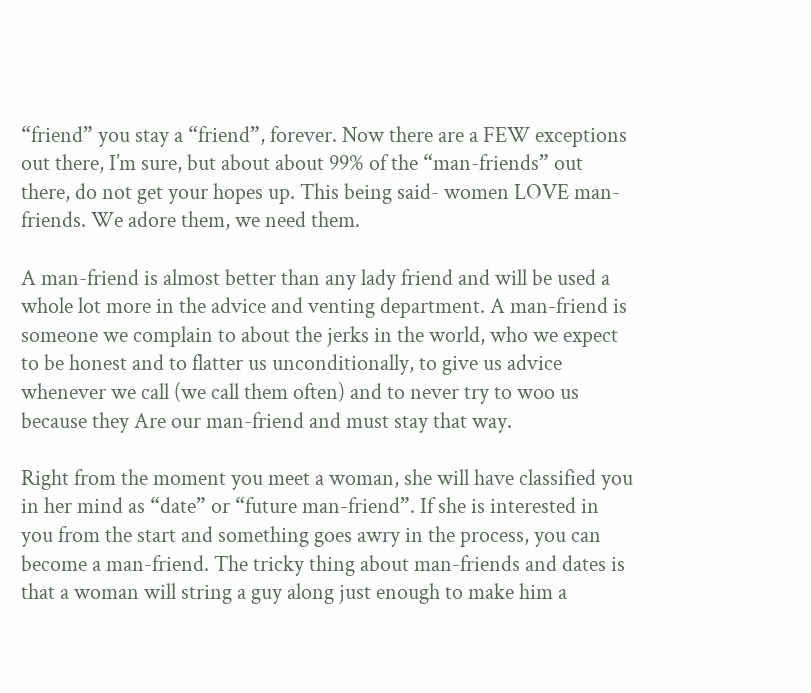“friend” you stay a “friend”, forever. Now there are a FEW exceptions out there, I’m sure, but about about 99% of the “man-friends” out there, do not get your hopes up. This being said- women LOVE man-friends. We adore them, we need them.

A man-friend is almost better than any lady friend and will be used a whole lot more in the advice and venting department. A man-friend is someone we complain to about the jerks in the world, who we expect to be honest and to flatter us unconditionally, to give us advice whenever we call (we call them often) and to never try to woo us because they Are our man-friend and must stay that way.

Right from the moment you meet a woman, she will have classified you in her mind as “date” or “future man-friend”. If she is interested in you from the start and something goes awry in the process, you can become a man-friend. The tricky thing about man-friends and dates is that a woman will string a guy along just enough to make him a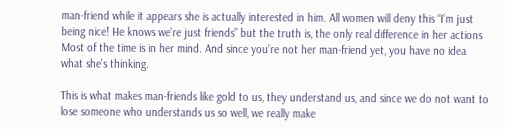man-friend while it appears she is actually interested in him. All women will deny this “I’m just being nice! He knows we’re just friends” but the truth is, the only real difference in her actions Most of the time is in her mind. And since you’re not her man-friend yet, you have no idea what she’s thinking.

This is what makes man-friends like gold to us, they understand us, and since we do not want to lose someone who understands us so well, we really make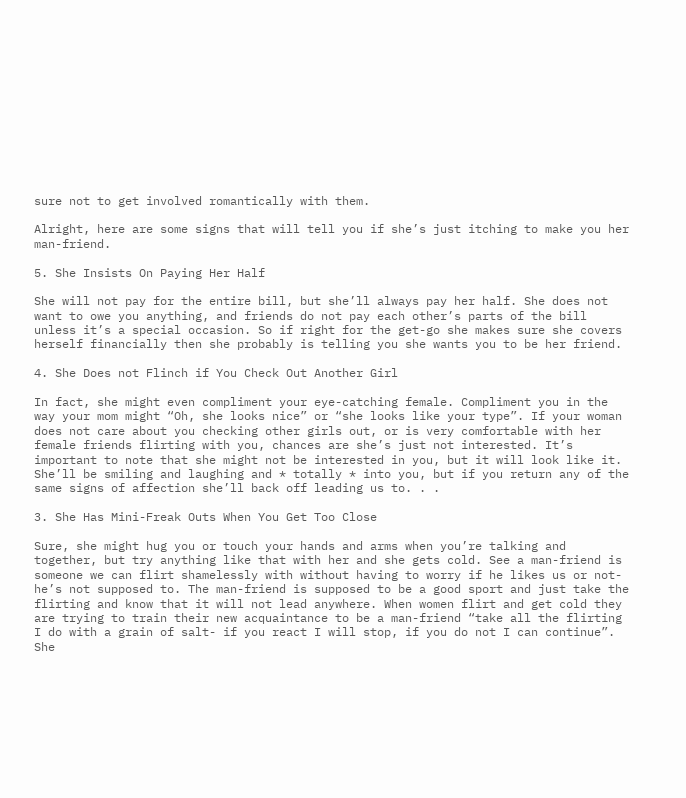sure not to get involved romantically with them.

Alright, here are some signs that will tell you if she’s just itching to make you her man-friend.

5. She Insists On Paying Her Half

She will not pay for the entire bill, but she’ll always pay her half. She does not want to owe you anything, and friends do not pay each other’s parts of the bill unless it’s a special occasion. So if right for the get-go she makes sure she covers herself financially then she probably is telling you she wants you to be her friend.

4. She Does not Flinch if You Check Out Another Girl

In fact, she might even compliment your eye-catching female. Compliment you in the way your mom might “Oh, she looks nice” or “she looks like your type”. If your woman does not care about you checking other girls out, or is very comfortable with her female friends flirting with you, chances are she’s just not interested. It’s important to note that she might not be interested in you, but it will look like it. She’ll be smiling and laughing and * totally * into you, but if you return any of the same signs of affection she’ll back off leading us to. . .

3. She Has Mini-Freak Outs When You Get Too Close

Sure, she might hug you or touch your hands and arms when you’re talking and together, but try anything like that with her and she gets cold. See a man-friend is someone we can flirt shamelessly with without having to worry if he likes us or not- he’s not supposed to. The man-friend is supposed to be a good sport and just take the flirting and know that it will not lead anywhere. When women flirt and get cold they are trying to train their new acquaintance to be a man-friend “take all the flirting I do with a grain of salt- if you react I will stop, if you do not I can continue”. She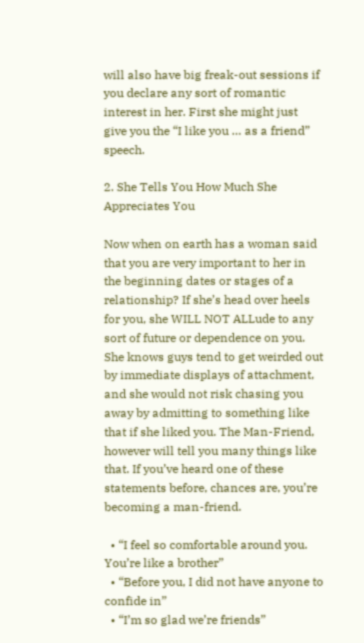will also have big freak-out sessions if you declare any sort of romantic interest in her. First she might just give you the “I like you … as a friend” speech.

2. She Tells You How Much She Appreciates You

Now when on earth has a woman said that you are very important to her in the beginning dates or stages of a relationship? If she’s head over heels for you, she WILL NOT ALLude to any sort of future or dependence on you. She knows guys tend to get weirded out by immediate displays of attachment, and she would not risk chasing you away by admitting to something like that if she liked you. The Man-Friend, however will tell you many things like that. If you’ve heard one of these statements before, chances are, you’re becoming a man-friend.

  • “I feel so comfortable around you. You’re like a brother”
  • “Before you, I did not have anyone to confide in”
  • “I’m so glad we’re friends”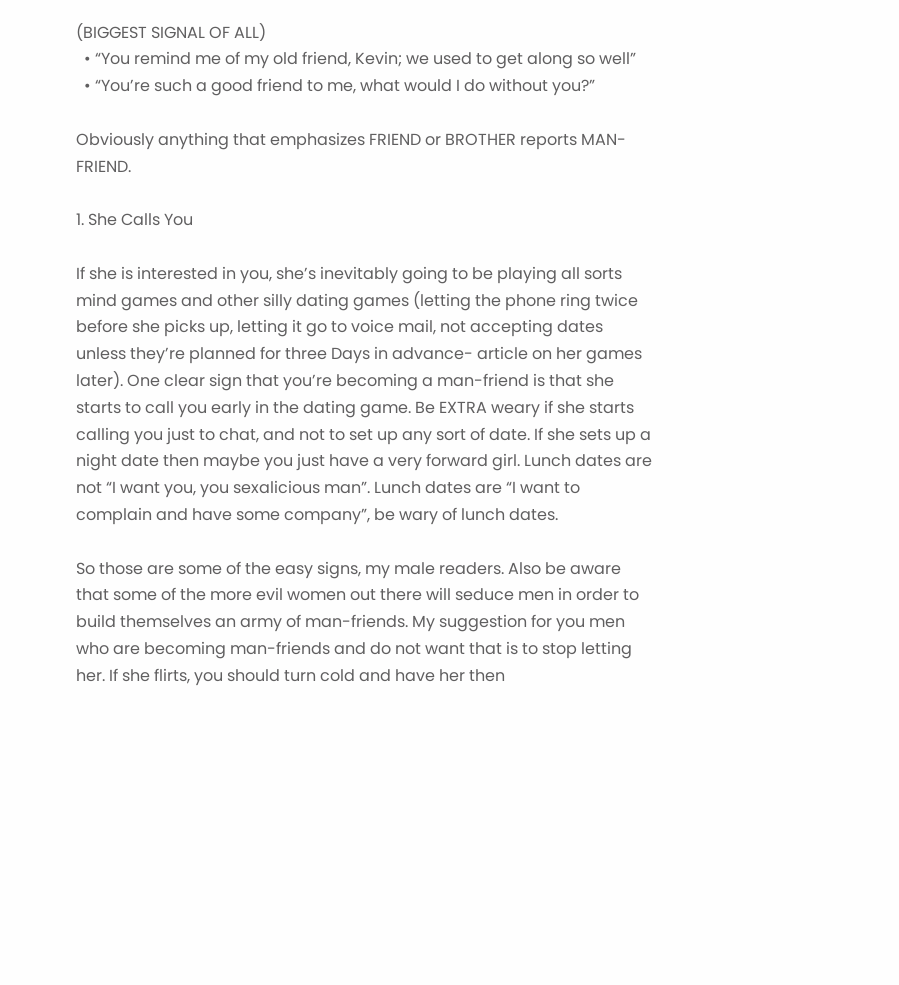(BIGGEST SIGNAL OF ALL)
  • “You remind me of my old friend, Kevin; we used to get along so well”
  • “You’re such a good friend to me, what would I do without you?”

Obviously anything that emphasizes FRIEND or BROTHER reports MAN-FRIEND.

1. She Calls You

If she is interested in you, she’s inevitably going to be playing all sorts mind games and other silly dating games (letting the phone ring twice before she picks up, letting it go to voice mail, not accepting dates unless they’re planned for three Days in advance- article on her games later). One clear sign that you’re becoming a man-friend is that she starts to call you early in the dating game. Be EXTRA weary if she starts calling you just to chat, and not to set up any sort of date. If she sets up a night date then maybe you just have a very forward girl. Lunch dates are not “I want you, you sexalicious man”. Lunch dates are “I want to complain and have some company”, be wary of lunch dates.

So those are some of the easy signs, my male readers. Also be aware that some of the more evil women out there will seduce men in order to build themselves an army of man-friends. My suggestion for you men who are becoming man-friends and do not want that is to stop letting her. If she flirts, you should turn cold and have her then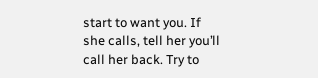start to want you. If she calls, tell her you’ll call her back. Try to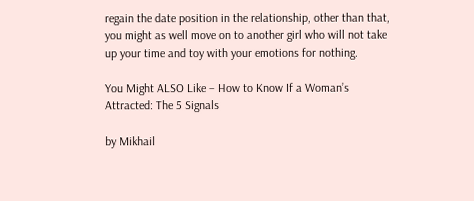regain the date position in the relationship, other than that, you might as well move on to another girl who will not take up your time and toy with your emotions for nothing.

You Might ALSO Like – How to Know If a Woman’s Attracted: The 5 Signals

by Mikhail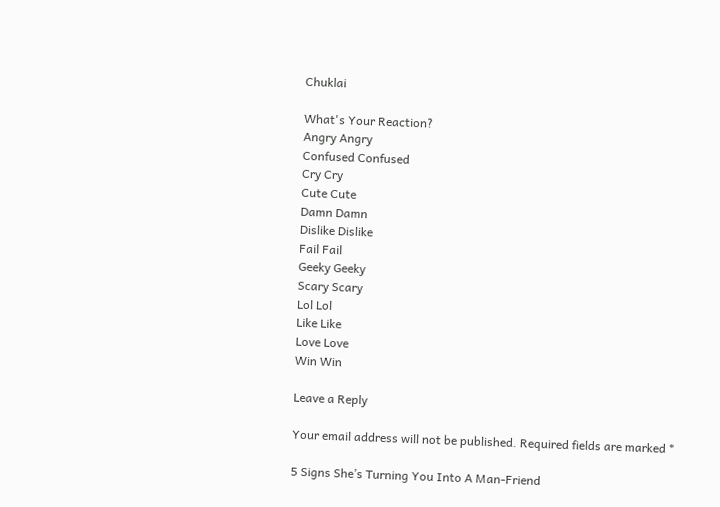Chuklai

What's Your Reaction?
Angry Angry
Confused Confused
Cry Cry
Cute Cute
Damn Damn
Dislike Dislike
Fail Fail
Geeky Geeky
Scary Scary
Lol Lol
Like Like
Love Love
Win Win

Leave a Reply

Your email address will not be published. Required fields are marked *

5 Signs She’s Turning You Into A Man-Friend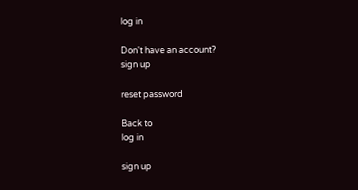log in

Don't have an account?
sign up

reset password

Back to
log in

sign up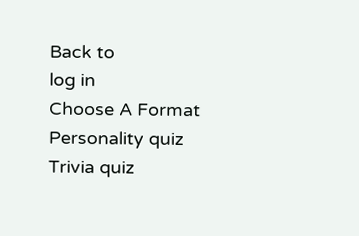Back to
log in
Choose A Format
Personality quiz
Trivia quiz